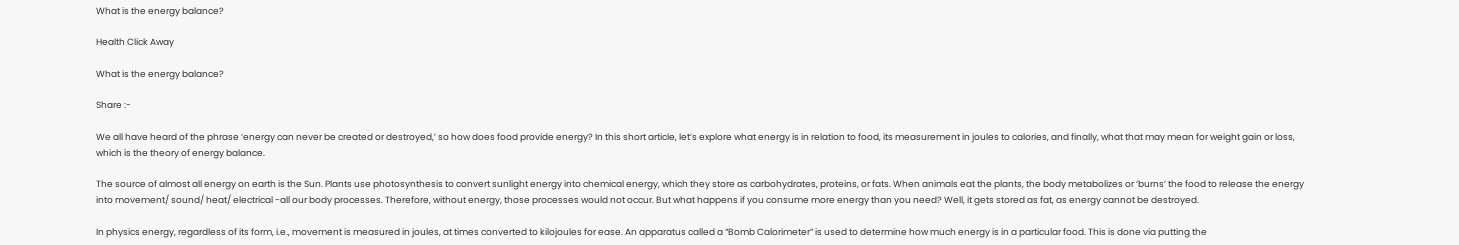What is the energy balance?

Health Click Away

What is the energy balance?

Share :-

We all have heard of the phrase ‘energy can never be created or destroyed,’ so how does food provide energy? In this short article, let’s explore what energy is in relation to food, its measurement in joules to calories, and finally, what that may mean for weight gain or loss, which is the theory of energy balance.

The source of almost all energy on earth is the Sun. Plants use photosynthesis to convert sunlight energy into chemical energy, which they store as carbohydrates, proteins, or fats. When animals eat the plants, the body metabolizes or ‘burns’ the food to release the energy into movement/ sound/ heat/ electrical -all our body processes. Therefore, without energy, those processes would not occur. But what happens if you consume more energy than you need? Well, it gets stored as fat, as energy cannot be destroyed.

In physics energy, regardless of its form, i.e., movement is measured in joules, at times converted to kilojoules for ease. An apparatus called a “Bomb Calorimeter” is used to determine how much energy is in a particular food. This is done via putting the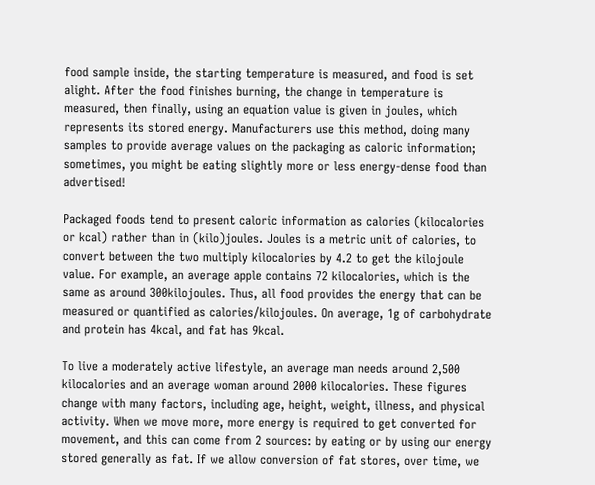food sample inside, the starting temperature is measured, and food is set alight. After the food finishes burning, the change in temperature is measured, then finally, using an equation value is given in joules, which represents its stored energy. Manufacturers use this method, doing many samples to provide average values on the packaging as caloric information; sometimes, you might be eating slightly more or less energy-dense food than advertised!

Packaged foods tend to present caloric information as calories (kilocalories or kcal) rather than in (kilo)joules. Joules is a metric unit of calories, to convert between the two multiply kilocalories by 4.2 to get the kilojoule value. For example, an average apple contains 72 kilocalories, which is the same as around 300kilojoules. Thus, all food provides the energy that can be measured or quantified as calories/kilojoules. On average, 1g of carbohydrate and protein has 4kcal, and fat has 9kcal.

To live a moderately active lifestyle, an average man needs around 2,500 kilocalories and an average woman around 2000 kilocalories. These figures change with many factors, including age, height, weight, illness, and physical activity. When we move more, more energy is required to get converted for movement, and this can come from 2 sources: by eating or by using our energy stored generally as fat. If we allow conversion of fat stores, over time, we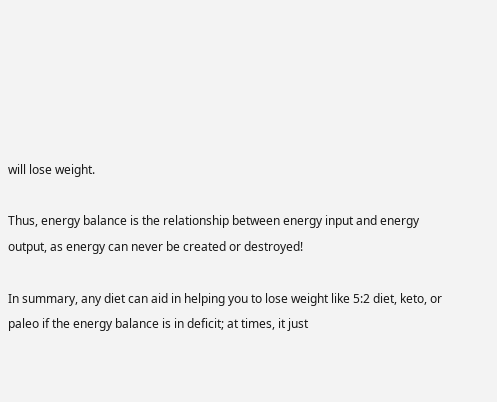will lose weight.

Thus, energy balance is the relationship between energy input and energy output, as energy can never be created or destroyed!

In summary, any diet can aid in helping you to lose weight like 5:2 diet, keto, or paleo if the energy balance is in deficit; at times, it just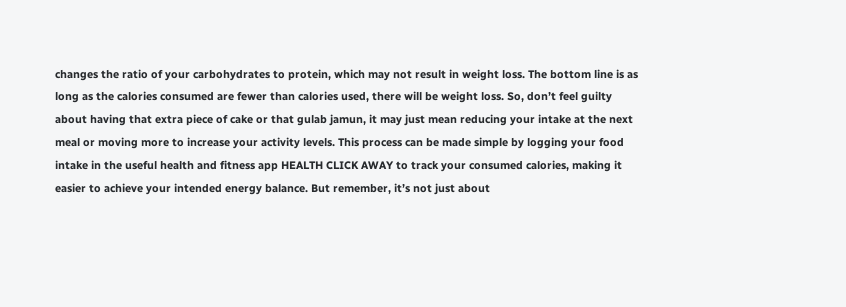changes the ratio of your carbohydrates to protein, which may not result in weight loss. The bottom line is as long as the calories consumed are fewer than calories used, there will be weight loss. So, don’t feel guilty about having that extra piece of cake or that gulab jamun, it may just mean reducing your intake at the next meal or moving more to increase your activity levels. This process can be made simple by logging your food intake in the useful health and fitness app HEALTH CLICK AWAY to track your consumed calories, making it easier to achieve your intended energy balance. But remember, it’s not just about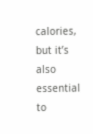calories, but it’s also essential to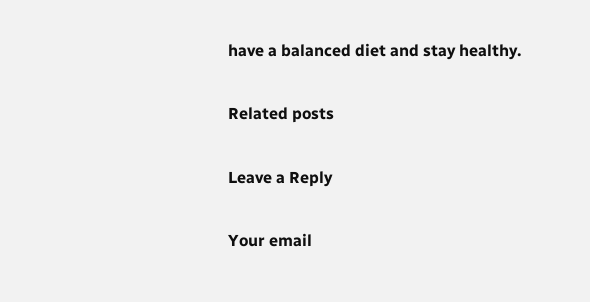have a balanced diet and stay healthy.

Related posts

Leave a Reply

Your email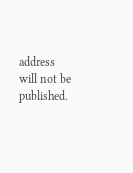address will not be published.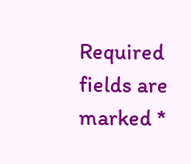Required fields are marked *